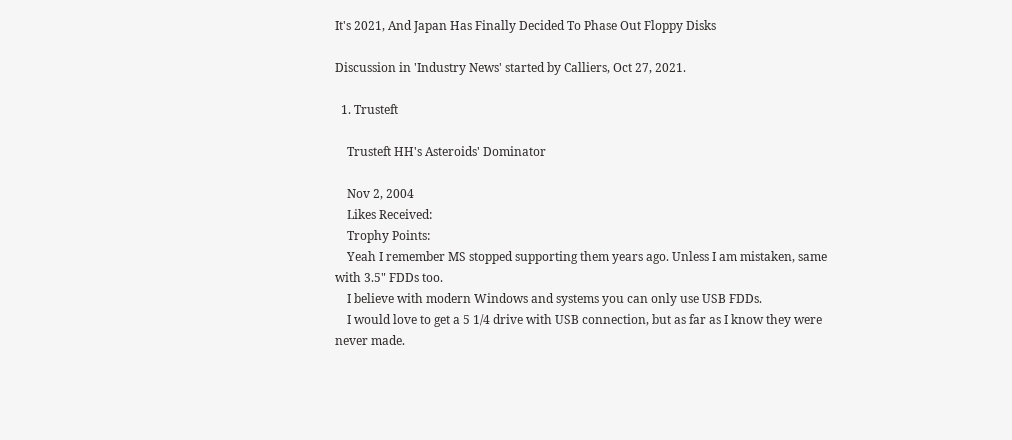It's 2021, And Japan Has Finally Decided To Phase Out Floppy Disks

Discussion in 'Industry News' started by Calliers, Oct 27, 2021.

  1. Trusteft

    Trusteft HH's Asteroids' Dominator

    Nov 2, 2004
    Likes Received:
    Trophy Points:
    Yeah I remember MS stopped supporting them years ago. Unless I am mistaken, same with 3.5" FDDs too.
    I believe with modern Windows and systems you can only use USB FDDs.
    I would love to get a 5 1/4 drive with USB connection, but as far as I know they were never made.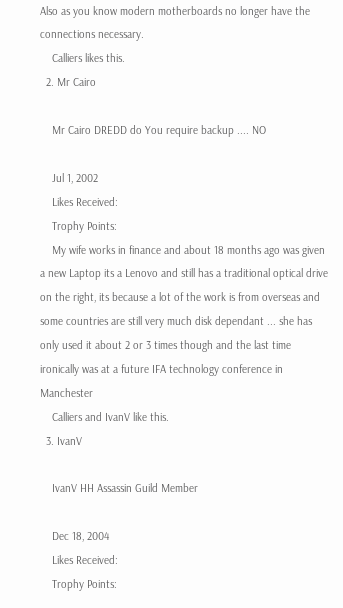Also as you know modern motherboards no longer have the connections necessary.
    Calliers likes this.
  2. Mr Cairo

    Mr Cairo DREDD do You require backup .... NO

    Jul 1, 2002
    Likes Received:
    Trophy Points:
    My wife works in finance and about 18 months ago was given a new Laptop its a Lenovo and still has a traditional optical drive on the right, its because a lot of the work is from overseas and some countries are still very much disk dependant ... she has only used it about 2 or 3 times though and the last time ironically was at a future IFA technology conference in Manchester
    Calliers and IvanV like this.
  3. IvanV

    IvanV HH Assassin Guild Member

    Dec 18, 2004
    Likes Received:
    Trophy Points: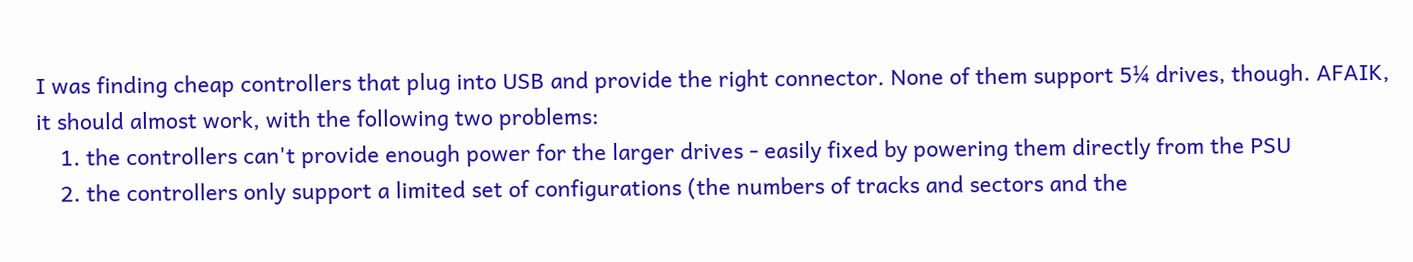I was finding cheap controllers that plug into USB and provide the right connector. None of them support 5¼ drives, though. AFAIK, it should almost work, with the following two problems:
    1. the controllers can't provide enough power for the larger drives - easily fixed by powering them directly from the PSU
    2. the controllers only support a limited set of configurations (the numbers of tracks and sectors and the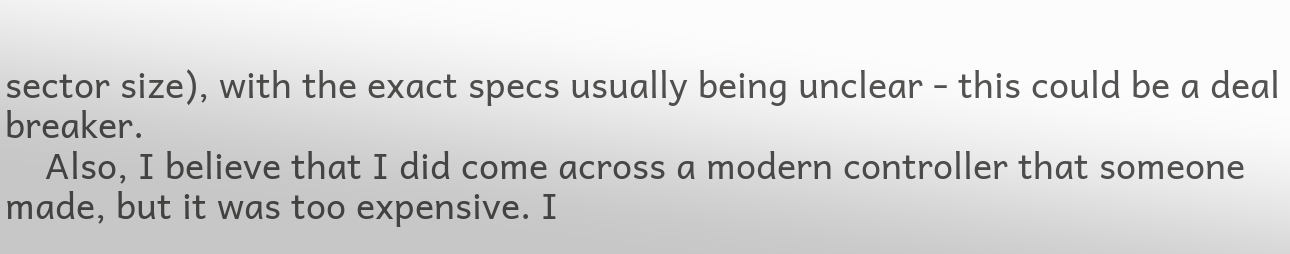sector size), with the exact specs usually being unclear - this could be a deal breaker.
    Also, I believe that I did come across a modern controller that someone made, but it was too expensive. I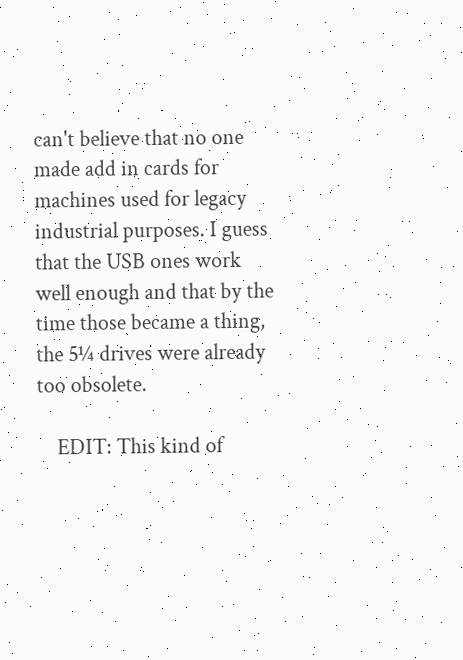can't believe that no one made add in cards for machines used for legacy industrial purposes. I guess that the USB ones work well enough and that by the time those became a thing, the 5¼ drives were already too obsolete.

    EDIT: This kind of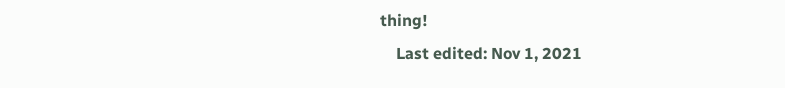thing!
    Last edited: Nov 1, 2021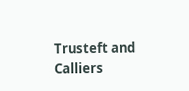Trusteft and Calliers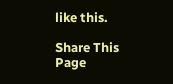like this.

Share This Page